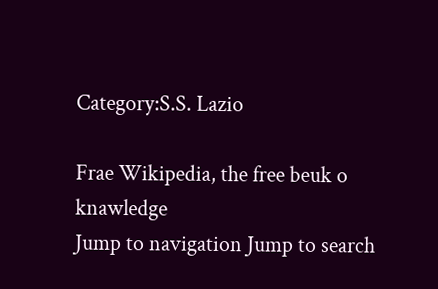Category:S.S. Lazio

Frae Wikipedia, the free beuk o knawledge
Jump to navigation Jump to search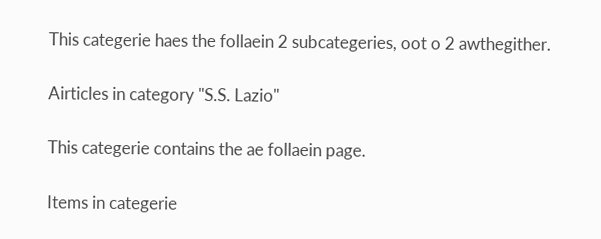This categerie haes the follaein 2 subcategeries, oot o 2 awthegither.

Airticles in category "S.S. Lazio"

This categerie contains the ae follaein page.

Items in categerie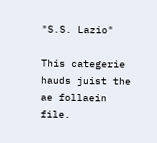"S.S. Lazio"

This categerie hauds juist the ae follaein file.